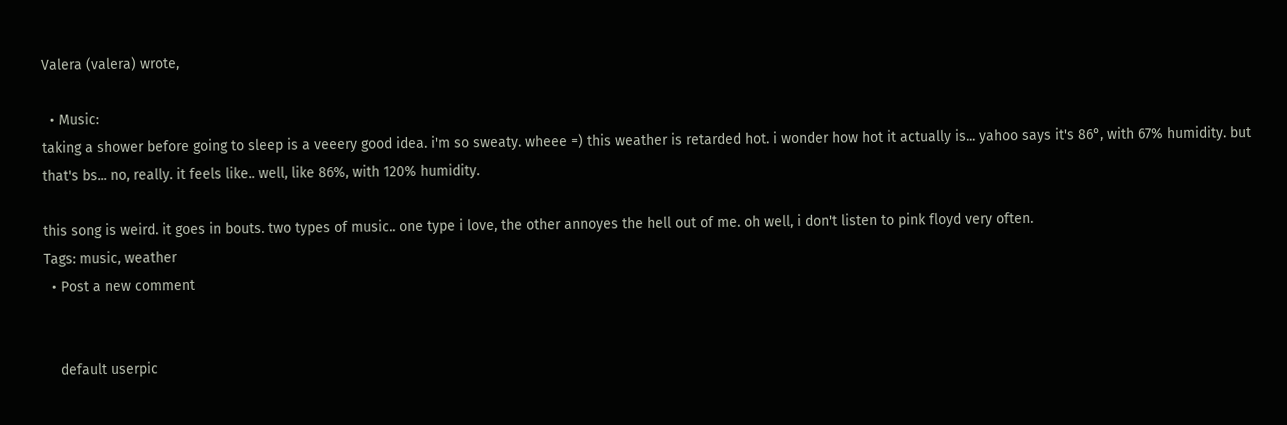Valera (valera) wrote,

  • Music:
taking a shower before going to sleep is a veeery good idea. i'm so sweaty. wheee =) this weather is retarded hot. i wonder how hot it actually is... yahoo says it's 86°, with 67% humidity. but that's bs... no, really. it feels like.. well, like 86%, with 120% humidity.

this song is weird. it goes in bouts. two types of music.. one type i love, the other annoyes the hell out of me. oh well, i don't listen to pink floyd very often.
Tags: music, weather
  • Post a new comment


    default userpic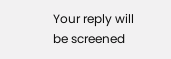Your reply will be screened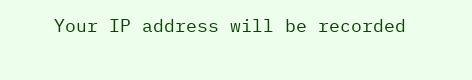Your IP address will be recorded